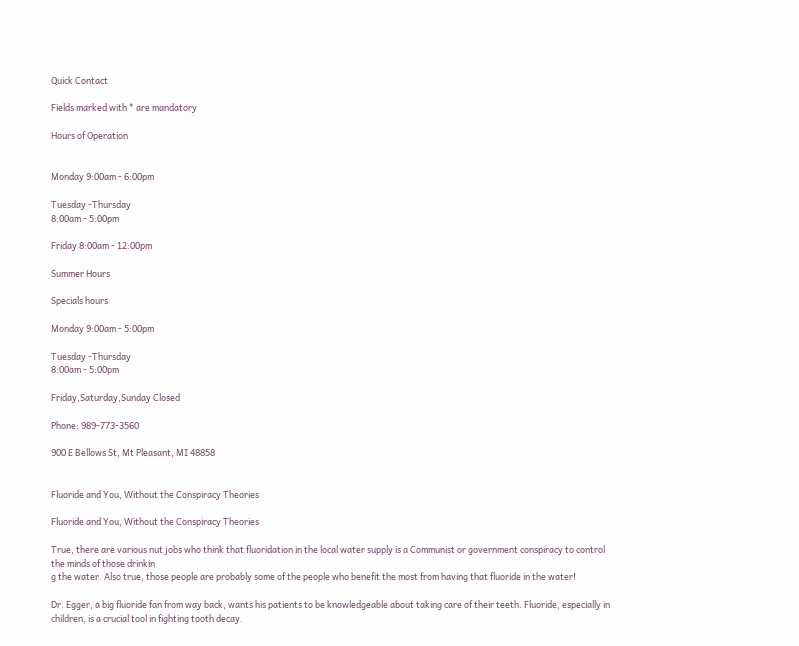Quick Contact

Fields marked with * are mandatory

Hours of Operation


Monday 9:00am - 6:00pm

Tuesday -Thursday
8:00am - 5:00pm

Friday 8:00am - 12:00pm

Summer Hours

Specials hours

Monday 9:00am - 5:00pm

Tuesday -Thursday
8:00am - 5:00pm

Friday,Saturday,Sunday Closed

Phone: 989-773-3560

900 E Bellows St, Mt Pleasant, MI 48858


Fluoride and You, Without the Conspiracy Theories

Fluoride and You, Without the Conspiracy Theories

True, there are various nut jobs who think that fluoridation in the local water supply is a Communist or government conspiracy to control the minds of those drinkin
g the water. Also true, those people are probably some of the people who benefit the most from having that fluoride in the water!

Dr. Egger, a big fluoride fan from way back, wants his patients to be knowledgeable about taking care of their teeth. Fluoride, especially in children, is a crucial tool in fighting tooth decay.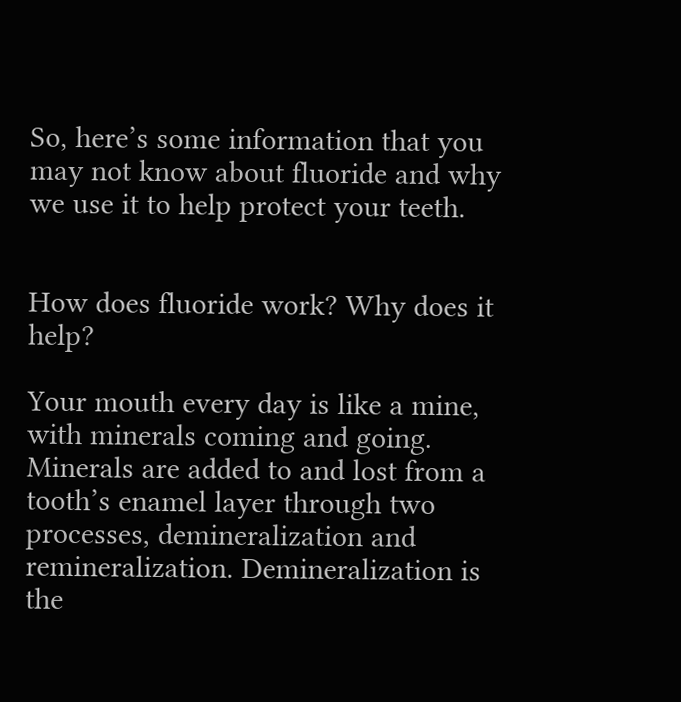So, here’s some information that you may not know about fluoride and why we use it to help protect your teeth.


How does fluoride work? Why does it help?

Your mouth every day is like a mine, with minerals coming and going. Minerals are added to and lost from a tooth’s enamel layer through two processes, demineralization and remineralization. Demineralization is the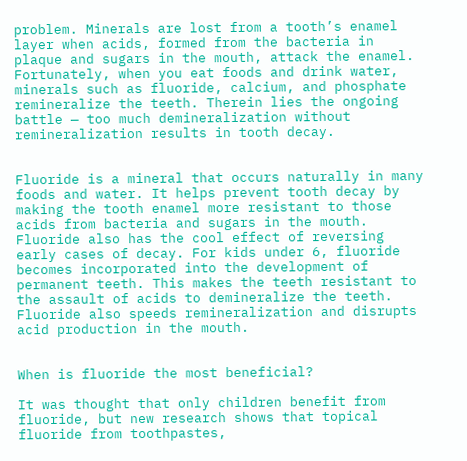problem. Minerals are lost from a tooth’s enamel layer when acids, formed from the bacteria in plaque and sugars in the mouth, attack the enamel. Fortunately, when you eat foods and drink water, minerals such as fluoride, calcium, and phosphate remineralize the teeth. Therein lies the ongoing battle — too much demineralization without remineralization results in tooth decay.


Fluoride is a mineral that occurs naturally in many foods and water. It helps prevent tooth decay by making the tooth enamel more resistant to those acids from bacteria and sugars in the mouth. Fluoride also has the cool effect of reversing early cases of decay. For kids under 6, fluoride becomes incorporated into the development of permanent teeth. This makes the teeth resistant to the assault of acids to demineralize the teeth. Fluoride also speeds remineralization and disrupts acid production in the mouth.


When is fluoride the most beneficial?

It was thought that only children benefit from fluoride, but new research shows that topical fluoride from toothpastes,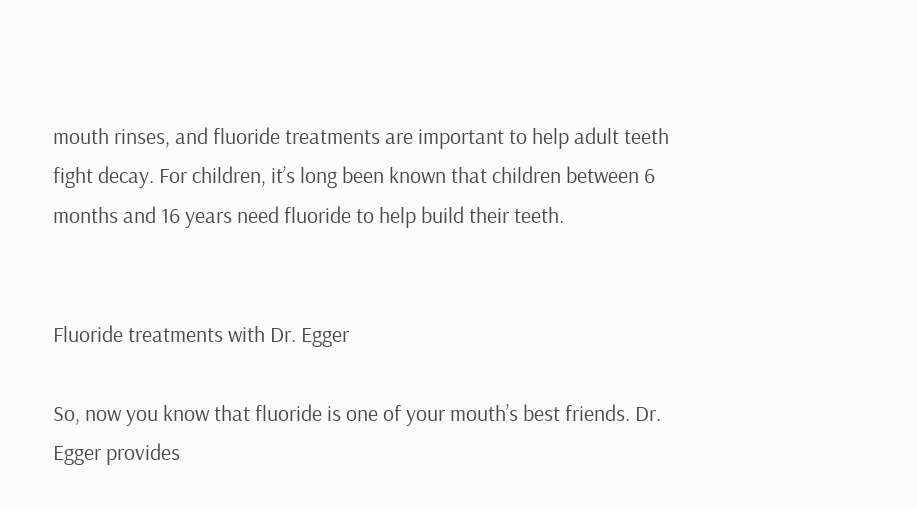mouth rinses, and fluoride treatments are important to help adult teeth fight decay. For children, it’s long been known that children between 6 months and 16 years need fluoride to help build their teeth.


Fluoride treatments with Dr. Egger

So, now you know that fluoride is one of your mouth’s best friends. Dr. Egger provides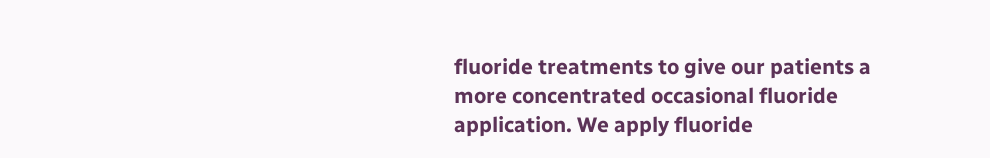fluoride treatments to give our patients a more concentrated occasional fluoride application. We apply fluoride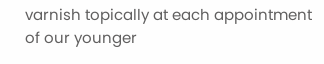varnish topically at each appointment of our younger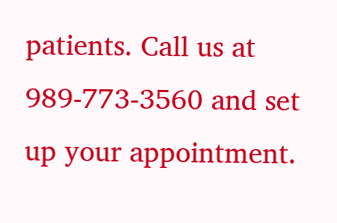patients. Call us at 989-773-3560 and set up your appointment.